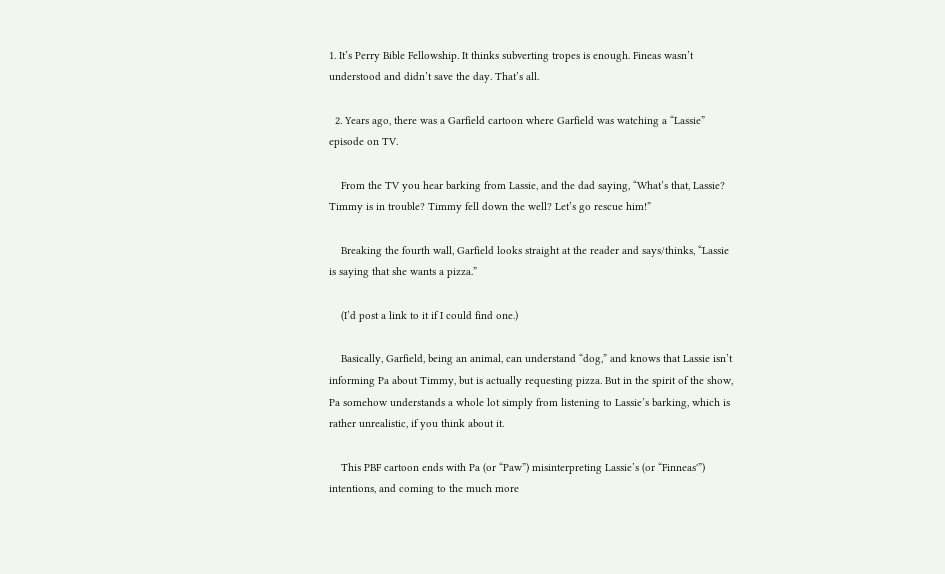1. It’s Perry Bible Fellowship. It thinks subverting tropes is enough. Fineas wasn’t understood and didn’t save the day. That’s all.

  2. Years ago, there was a Garfield cartoon where Garfield was watching a “Lassie” episode on TV.

    From the TV you hear barking from Lassie, and the dad saying, “What’s that, Lassie? Timmy is in trouble? Timmy fell down the well? Let’s go rescue him!”

    Breaking the fourth wall, Garfield looks straight at the reader and says/thinks, “Lassie is saying that she wants a pizza.”

    (I’d post a link to it if I could find one.)

    Basically, Garfield, being an animal, can understand “dog,” and knows that Lassie isn’t informing Pa about Timmy, but is actually requesting pizza. But in the spirit of the show, Pa somehow understands a whole lot simply from listening to Lassie’s barking, which is rather unrealistic, if you think about it.

    This PBF cartoon ends with Pa (or “Paw”) misinterpreting Lassie’s (or “Finneas'”) intentions, and coming to the much more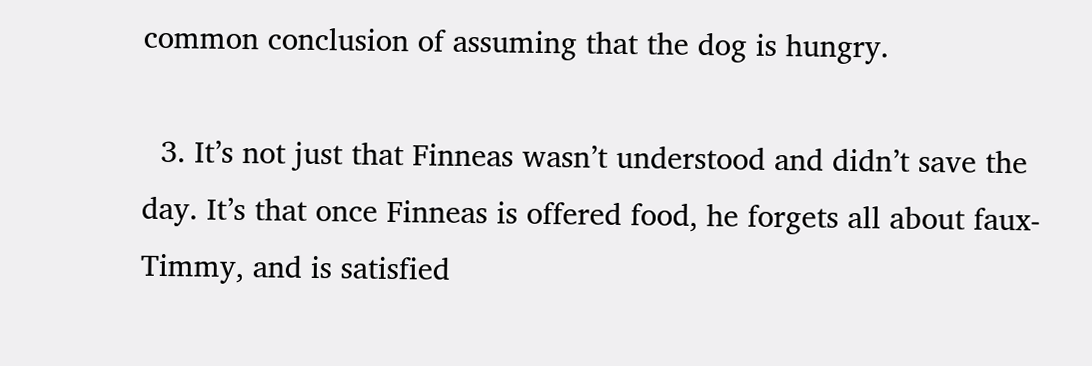common conclusion of assuming that the dog is hungry.

  3. It’s not just that Finneas wasn’t understood and didn’t save the day. It’s that once Finneas is offered food, he forgets all about faux-Timmy, and is satisfied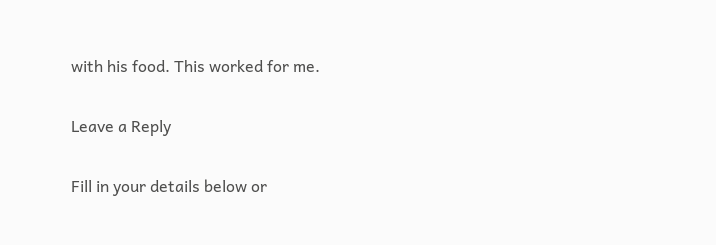with his food. This worked for me.

Leave a Reply

Fill in your details below or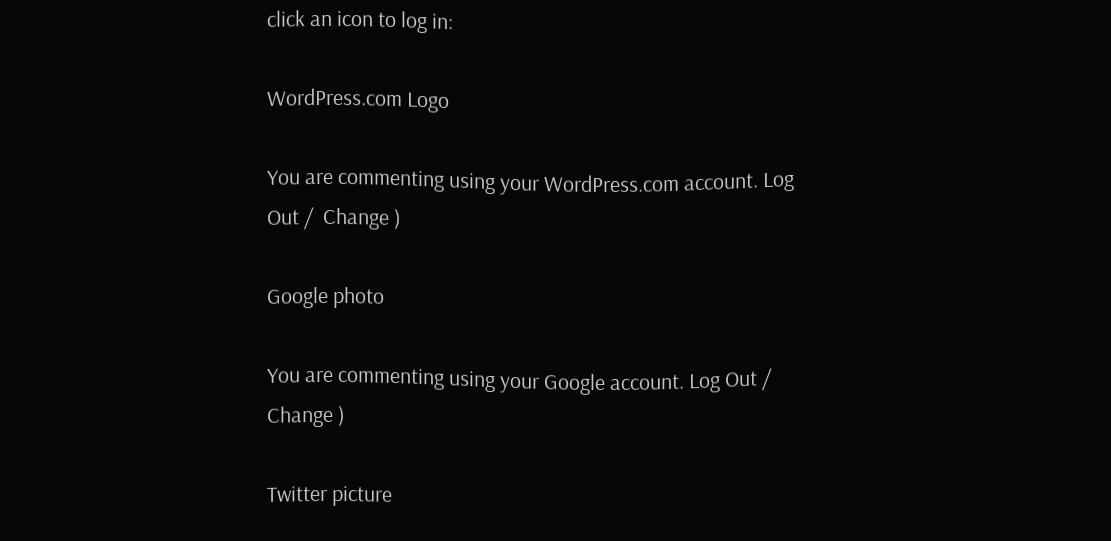click an icon to log in:

WordPress.com Logo

You are commenting using your WordPress.com account. Log Out /  Change )

Google photo

You are commenting using your Google account. Log Out /  Change )

Twitter picture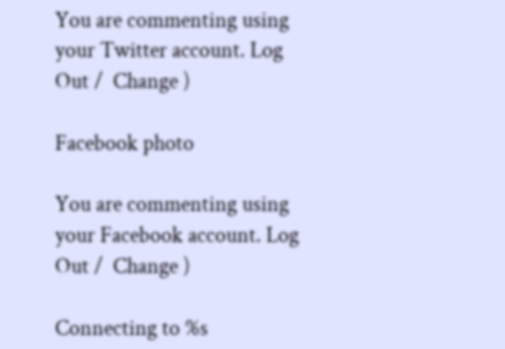You are commenting using your Twitter account. Log Out /  Change )

Facebook photo

You are commenting using your Facebook account. Log Out /  Change )

Connecting to %s